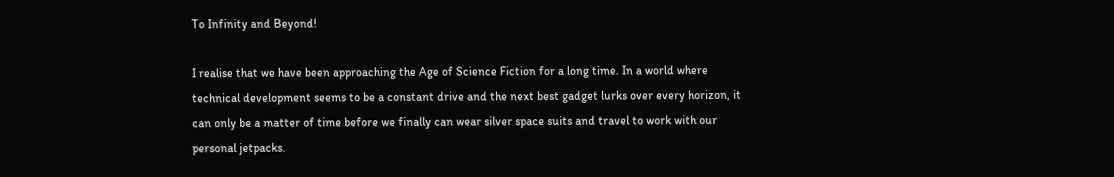To Infinity and Beyond!

I realise that we have been approaching the Age of Science Fiction for a long time. In a world where technical development seems to be a constant drive and the next best gadget lurks over every horizon, it can only be a matter of time before we finally can wear silver space suits and travel to work with our personal jetpacks.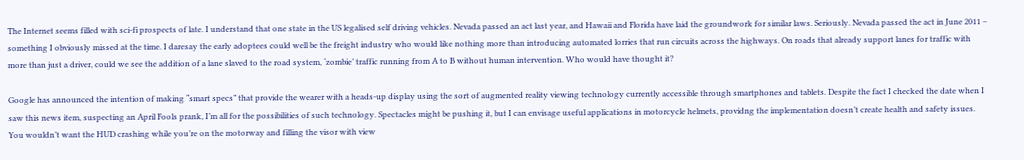The Internet seems filled with sci-fi prospects of late. I understand that one state in the US legalised self driving vehicles. Nevada passed an act last year, and Hawaii and Florida have laid the groundwork for similar laws. Seriously. Nevada passed the act in June 2011 – something I obviously missed at the time. I daresay the early adoptees could well be the freight industry who would like nothing more than introducing automated lorries that run circuits across the highways. On roads that already support lanes for traffic with more than just a driver, could we see the addition of a lane slaved to the road system, ‘zombie’ traffic running from A to B without human intervention. Who would have thought it?

Google has announced the intention of making “smart specs” that provide the wearer with a heads-up display using the sort of augmented reality viewing technology currently accessible through smartphones and tablets. Despite the fact I checked the date when I saw this news item, suspecting an April Fools prank, I’m all for the possibilities of such technology. Spectacles might be pushing it, but I can envisage useful applications in motorcycle helmets, providng the implementation doesn’t create health and safety issues. You wouldn’t want the HUD crashing while you’re on the motorway and filling the visor with view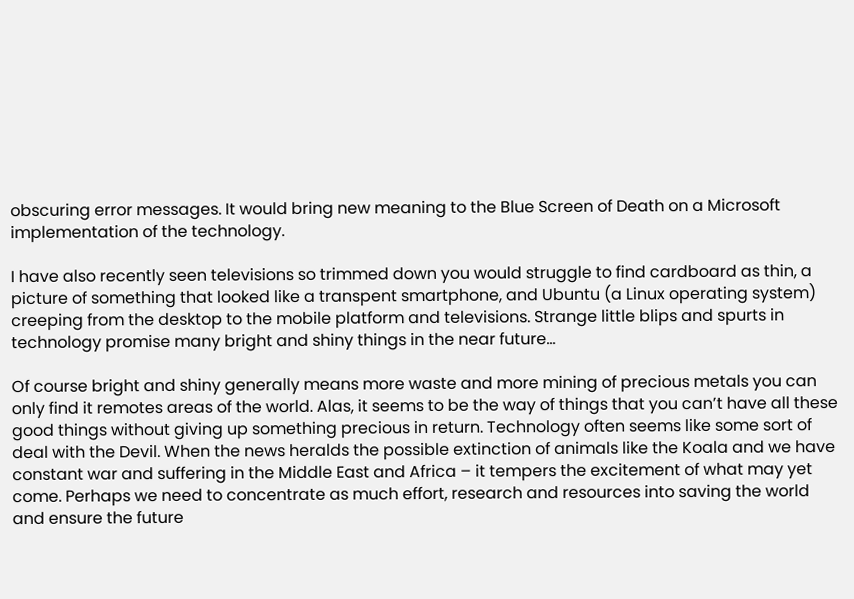obscuring error messages. It would bring new meaning to the Blue Screen of Death on a Microsoft implementation of the technology.

I have also recently seen televisions so trimmed down you would struggle to find cardboard as thin, a picture of something that looked like a transpent smartphone, and Ubuntu (a Linux operating system) creeping from the desktop to the mobile platform and televisions. Strange little blips and spurts in technology promise many bright and shiny things in the near future…

Of course bright and shiny generally means more waste and more mining of precious metals you can only find it remotes areas of the world. Alas, it seems to be the way of things that you can’t have all these good things without giving up something precious in return. Technology often seems like some sort of deal with the Devil. When the news heralds the possible extinction of animals like the Koala and we have constant war and suffering in the Middle East and Africa – it tempers the excitement of what may yet come. Perhaps we need to concentrate as much effort, research and resources into saving the world and ensure the future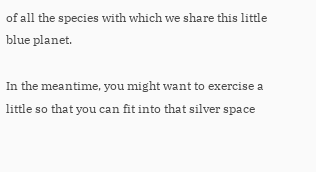of all the species with which we share this little blue planet.

In the meantime, you might want to exercise a little so that you can fit into that silver space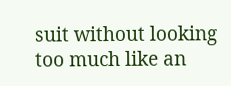suit without looking too much like an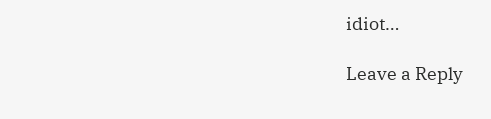idiot…

Leave a Reply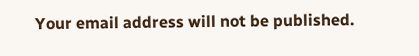Your email address will not be published.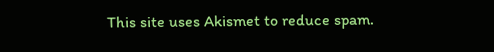This site uses Akismet to reduce spam.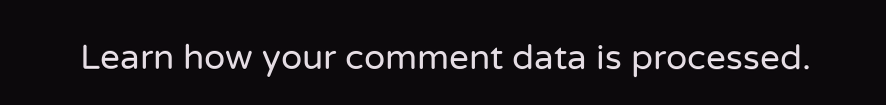Learn how your comment data is processed.